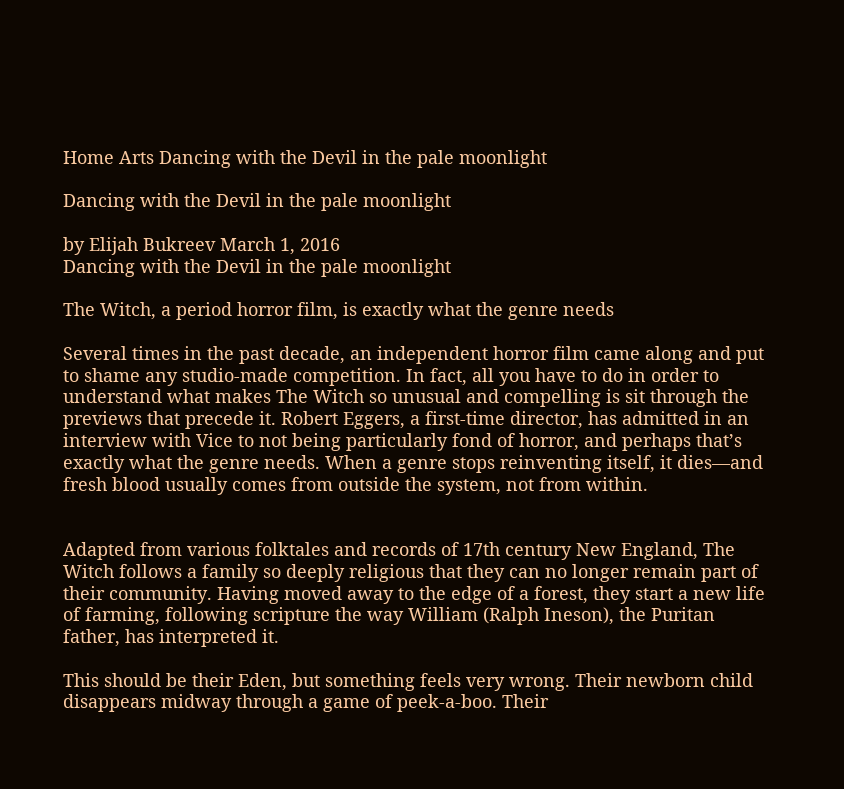Home Arts Dancing with the Devil in the pale moonlight

Dancing with the Devil in the pale moonlight

by Elijah Bukreev March 1, 2016
Dancing with the Devil in the pale moonlight

The Witch, a period horror film, is exactly what the genre needs

Several times in the past decade, an independent horror film came along and put to shame any studio-made competition. In fact, all you have to do in order to understand what makes The Witch so unusual and compelling is sit through the previews that precede it. Robert Eggers, a first-time director, has admitted in an interview with Vice to not being particularly fond of horror, and perhaps that’s exactly what the genre needs. When a genre stops reinventing itself, it dies—and fresh blood usually comes from outside the system, not from within.


Adapted from various folktales and records of 17th century New England, The Witch follows a family so deeply religious that they can no longer remain part of their community. Having moved away to the edge of a forest, they start a new life of farming, following scripture the way William (Ralph Ineson), the Puritan father, has interpreted it.

This should be their Eden, but something feels very wrong. Their newborn child disappears midway through a game of peek-a-boo. Their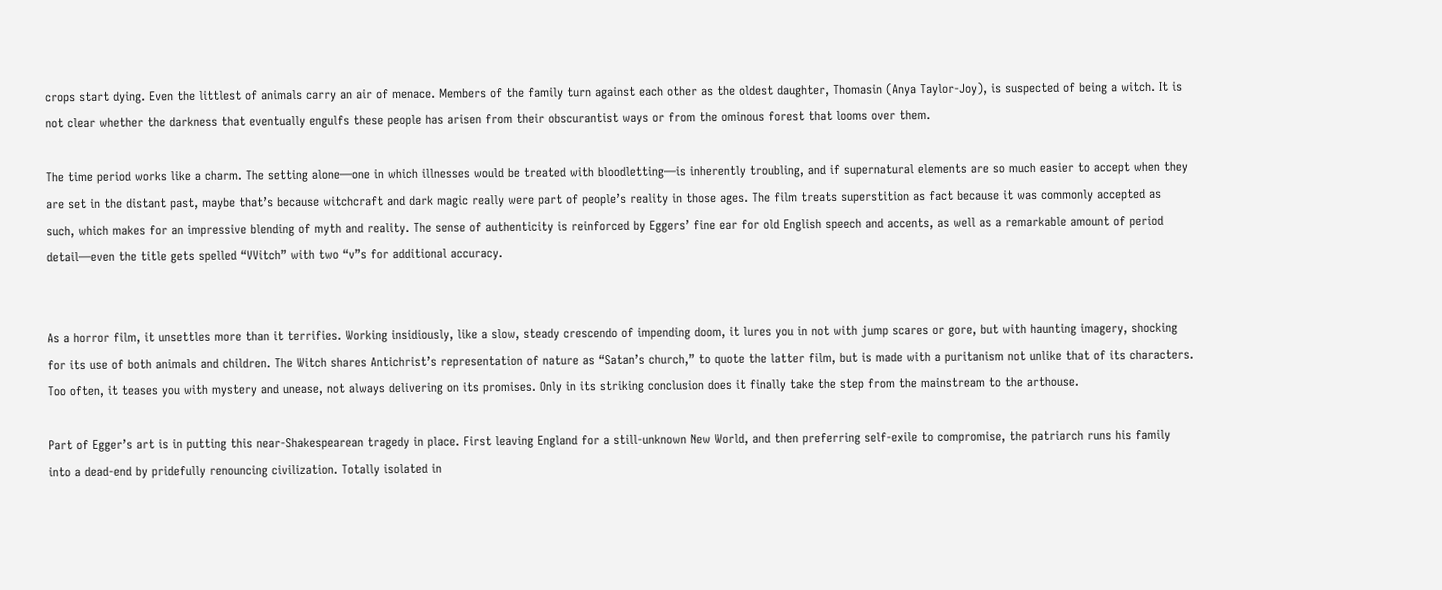crops start dying. Even the littlest of animals carry an air of menace. Members of the family turn against each other as the oldest daughter, Thomasin (Anya Taylor-Joy), is suspected of being a witch. It is not clear whether the darkness that eventually engulfs these people has arisen from their obscurantist ways or from the ominous forest that looms over them.

The time period works like a charm. The setting alone—one in which illnesses would be treated with bloodletting—is inherently troubling, and if supernatural elements are so much easier to accept when they are set in the distant past, maybe that’s because witchcraft and dark magic really were part of people’s reality in those ages. The film treats superstition as fact because it was commonly accepted as such, which makes for an impressive blending of myth and reality. The sense of authenticity is reinforced by Eggers’ fine ear for old English speech and accents, as well as a remarkable amount of period detail—even the title gets spelled “VVitch” with two “v”s for additional accuracy.


As a horror film, it unsettles more than it terrifies. Working insidiously, like a slow, steady crescendo of impending doom, it lures you in not with jump scares or gore, but with haunting imagery, shocking for its use of both animals and children. The Witch shares Antichrist’s representation of nature as “Satan’s church,” to quote the latter film, but is made with a puritanism not unlike that of its characters. Too often, it teases you with mystery and unease, not always delivering on its promises. Only in its striking conclusion does it finally take the step from the mainstream to the arthouse.

Part of Egger’s art is in putting this near-Shakespearean tragedy in place. First leaving England for a still-unknown New World, and then preferring self-exile to compromise, the patriarch runs his family into a dead-end by pridefully renouncing civilization. Totally isolated in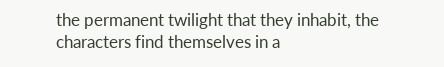the permanent twilight that they inhabit, the characters find themselves in a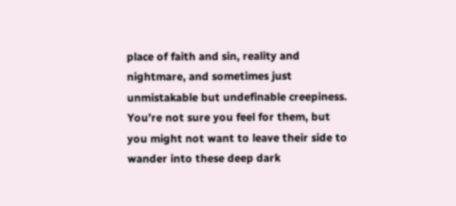place of faith and sin, reality and nightmare, and sometimes just unmistakable but undefinable creepiness. You’re not sure you feel for them, but you might not want to leave their side to wander into these deep dark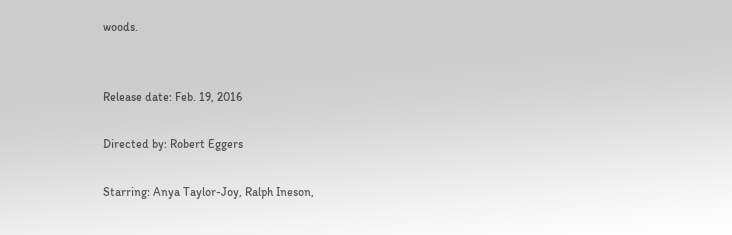woods.


Release date: Feb. 19, 2016

Directed by: Robert Eggers

Starring: Anya Taylor-Joy, Ralph Ineson,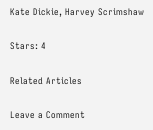Kate Dickie, Harvey Scrimshaw

Stars: 4

Related Articles

Leave a Comment